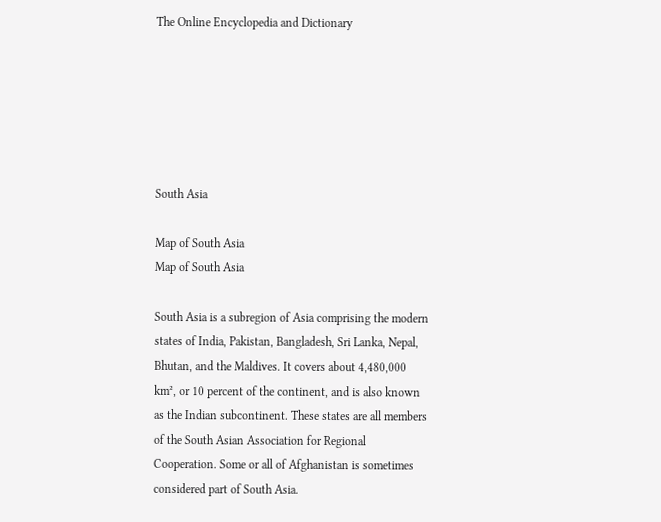The Online Encyclopedia and Dictionary






South Asia

Map of South Asia
Map of South Asia

South Asia is a subregion of Asia comprising the modern states of India, Pakistan, Bangladesh, Sri Lanka, Nepal, Bhutan, and the Maldives. It covers about 4,480,000 km², or 10 percent of the continent, and is also known as the Indian subcontinent. These states are all members of the South Asian Association for Regional Cooperation. Some or all of Afghanistan is sometimes considered part of South Asia.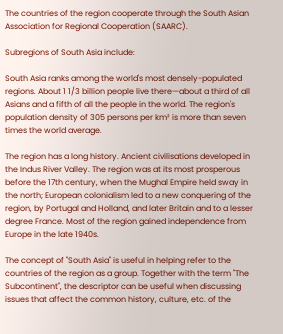The countries of the region cooperate through the South Asian Association for Regional Cooperation (SAARC).

Subregions of South Asia include:

South Asia ranks among the world's most densely-populated regions. About 1 1/3 billion people live there—about a third of all Asians and a fifth of all the people in the world. The region's population density of 305 persons per km² is more than seven times the world average.

The region has a long history. Ancient civilisations developed in the Indus River Valley. The region was at its most prosperous before the 17th century, when the Mughal Empire held sway in the north; European colonialism led to a new conquering of the region, by Portugal and Holland, and later Britain and to a lesser degree France. Most of the region gained independence from Europe in the late 1940s.

The concept of "South Asia" is useful in helping refer to the countries of the region as a group. Together with the term "The Subcontinent", the descriptor can be useful when discussing issues that affect the common history, culture, etc. of the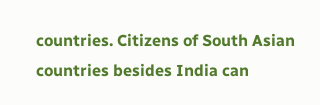countries. Citizens of South Asian countries besides India can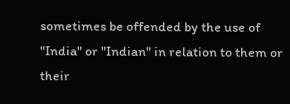sometimes be offended by the use of "India" or "Indian" in relation to them or their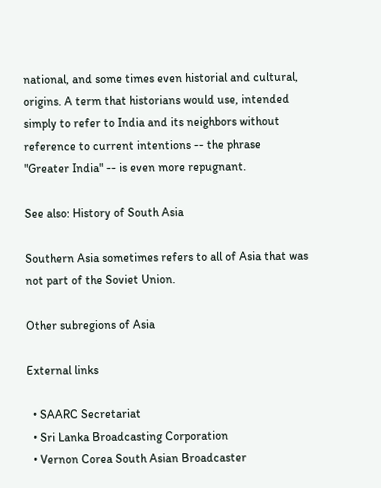national, and some times even historial and cultural, origins. A term that historians would use, intended simply to refer to India and its neighbors without reference to current intentions -- the phrase "Greater India" -- is even more repugnant.

See also: History of South Asia

Southern Asia sometimes refers to all of Asia that was not part of the Soviet Union.

Other subregions of Asia

External links

  • SAARC Secretariat
  • Sri Lanka Broadcasting Corporation
  • Vernon Corea South Asian Broadcaster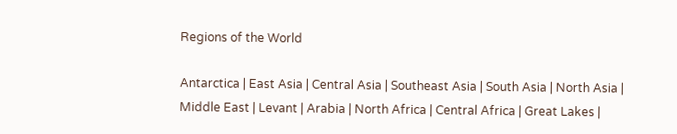Regions of the World

Antarctica | East Asia | Central Asia | Southeast Asia | South Asia | North Asia | Middle East | Levant | Arabia | North Africa | Central Africa | Great Lakes |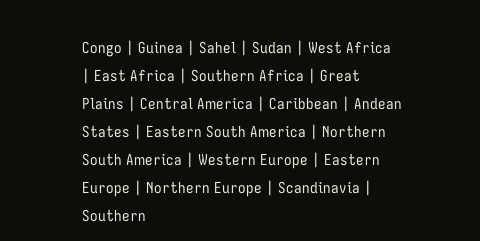Congo | Guinea | Sahel | Sudan | West Africa | East Africa | Southern Africa | Great Plains | Central America | Caribbean | Andean States | Eastern South America | Northern South America | Western Europe | Eastern Europe | Northern Europe | Scandinavia | Southern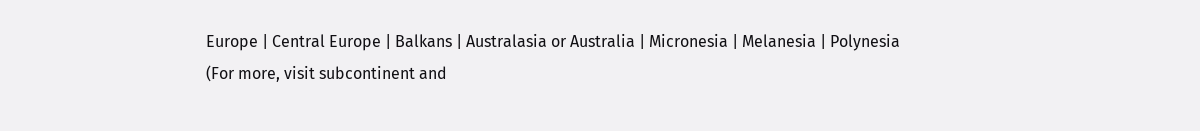Europe | Central Europe | Balkans | Australasia or Australia | Micronesia | Melanesia | Polynesia
(For more, visit subcontinent and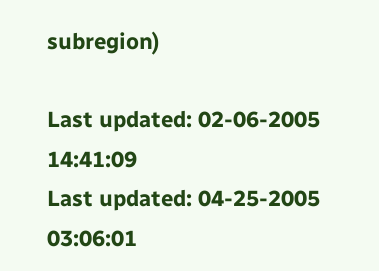subregion)

Last updated: 02-06-2005 14:41:09
Last updated: 04-25-2005 03:06:01